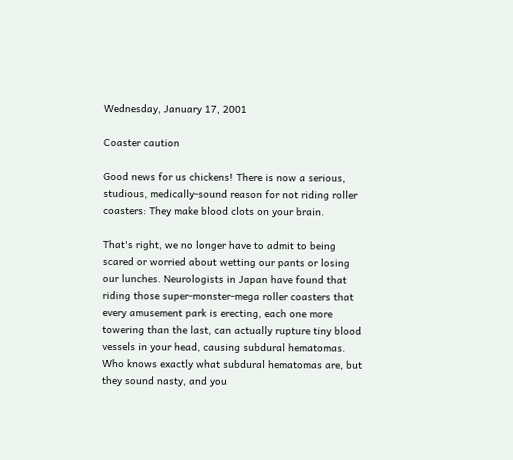Wednesday, January 17, 2001

Coaster caution

Good news for us chickens! There is now a serious, studious, medically-sound reason for not riding roller coasters: They make blood clots on your brain.

That's right, we no longer have to admit to being scared or worried about wetting our pants or losing our lunches. Neurologists in Japan have found that riding those super-monster-mega roller coasters that every amusement park is erecting, each one more towering than the last, can actually rupture tiny blood vessels in your head, causing subdural hematomas. Who knows exactly what subdural hematomas are, but they sound nasty, and you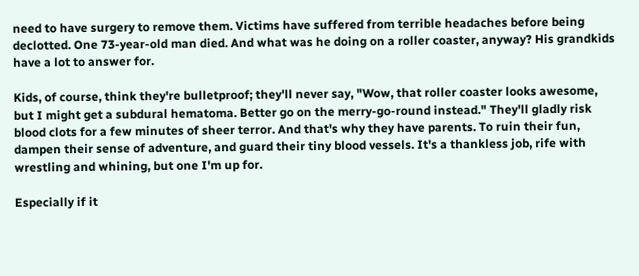need to have surgery to remove them. Victims have suffered from terrible headaches before being declotted. One 73-year-old man died. And what was he doing on a roller coaster, anyway? His grandkids have a lot to answer for.

Kids, of course, think they're bulletproof; they'll never say, "Wow, that roller coaster looks awesome, but I might get a subdural hematoma. Better go on the merry-go-round instead." They'll gladly risk blood clots for a few minutes of sheer terror. And that's why they have parents. To ruin their fun, dampen their sense of adventure, and guard their tiny blood vessels. It's a thankless job, rife with wrestling and whining, but one I'm up for.

Especially if it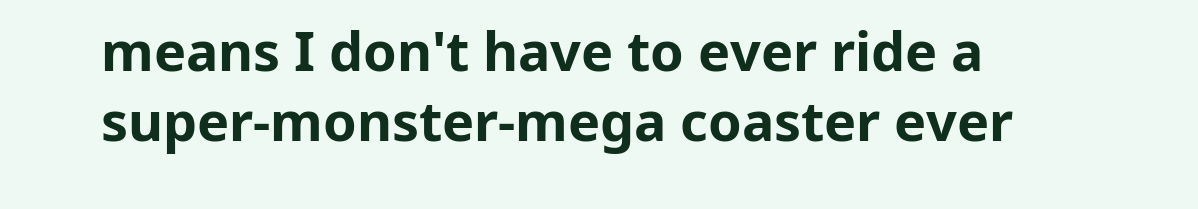means I don't have to ever ride a super-monster-mega coaster ever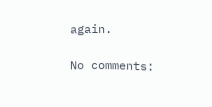again.

No comments: